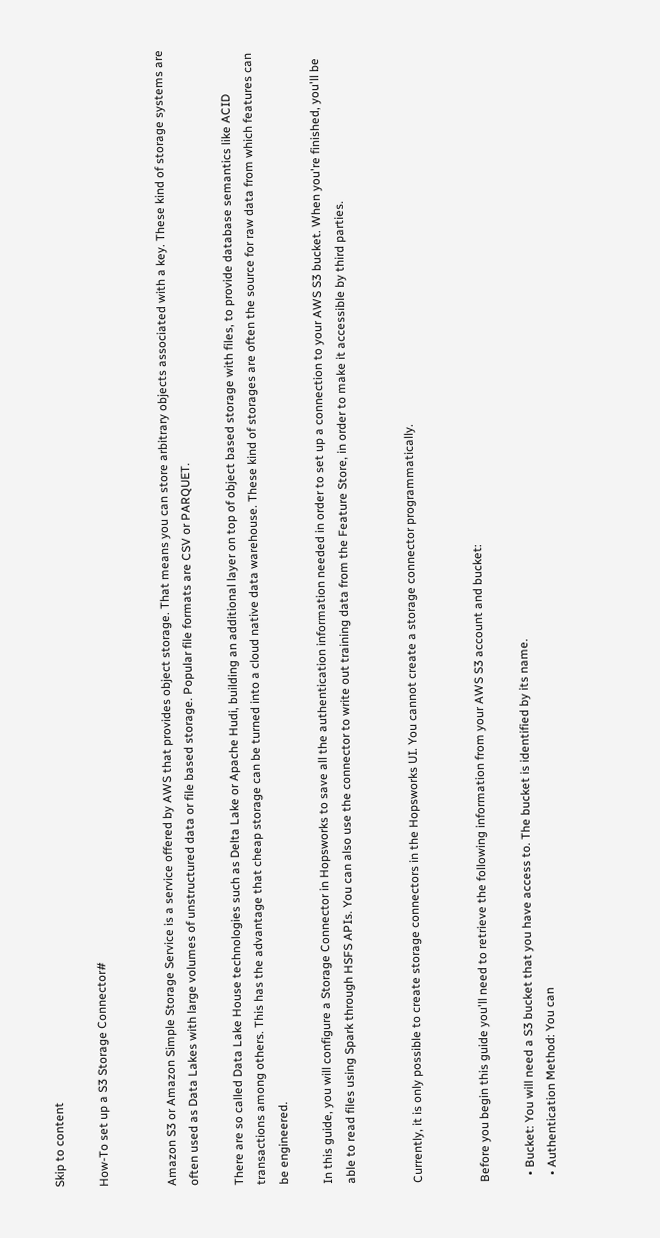Skip to content

How-To set up a S3 Storage Connector#


Amazon S3 or Amazon Simple Storage Service is a service offered by AWS that provides object storage. That means you can store arbitrary objects associated with a key. These kind of storage systems are often used as Data Lakes with large volumes of unstructured data or file based storage. Popular file formats are CSV or PARQUET.

There are so called Data Lake House technologies such as Delta Lake or Apache Hudi, building an additional layer on top of object based storage with files, to provide database semantics like ACID transactions among others. This has the advantage that cheap storage can be turned into a cloud native data warehouse. These kind of storages are often the source for raw data from which features can be engineered.

In this guide, you will configure a Storage Connector in Hopsworks to save all the authentication information needed in order to set up a connection to your AWS S3 bucket. When you're finished, you'll be able to read files using Spark through HSFS APIs. You can also use the connector to write out training data from the Feature Store, in order to make it accessible by third parties.


Currently, it is only possible to create storage connectors in the Hopsworks UI. You cannot create a storage connector programmatically.


Before you begin this guide you'll need to retrieve the following information from your AWS S3 account and bucket:

  • Bucket: You will need a S3 bucket that you have access to. The bucket is identified by its name.
  • Authentication Method: You can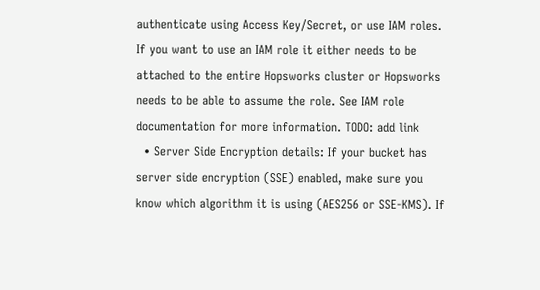authenticate using Access Key/Secret, or use IAM roles. If you want to use an IAM role it either needs to be attached to the entire Hopsworks cluster or Hopsworks needs to be able to assume the role. See IAM role documentation for more information. TODO: add link
  • Server Side Encryption details: If your bucket has server side encryption (SSE) enabled, make sure you know which algorithm it is using (AES256 or SSE-KMS). If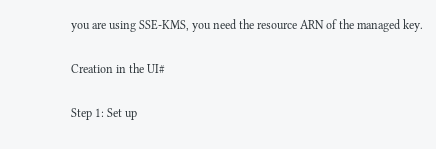you are using SSE-KMS, you need the resource ARN of the managed key.

Creation in the UI#

Step 1: Set up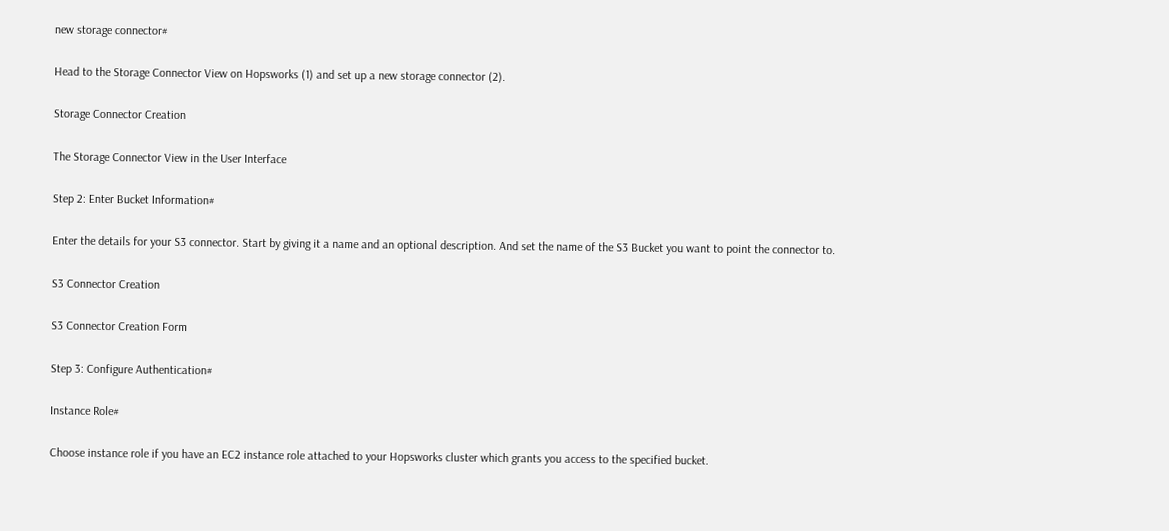new storage connector#

Head to the Storage Connector View on Hopsworks (1) and set up a new storage connector (2).

Storage Connector Creation

The Storage Connector View in the User Interface

Step 2: Enter Bucket Information#

Enter the details for your S3 connector. Start by giving it a name and an optional description. And set the name of the S3 Bucket you want to point the connector to.

S3 Connector Creation

S3 Connector Creation Form

Step 3: Configure Authentication#

Instance Role#

Choose instance role if you have an EC2 instance role attached to your Hopsworks cluster which grants you access to the specified bucket.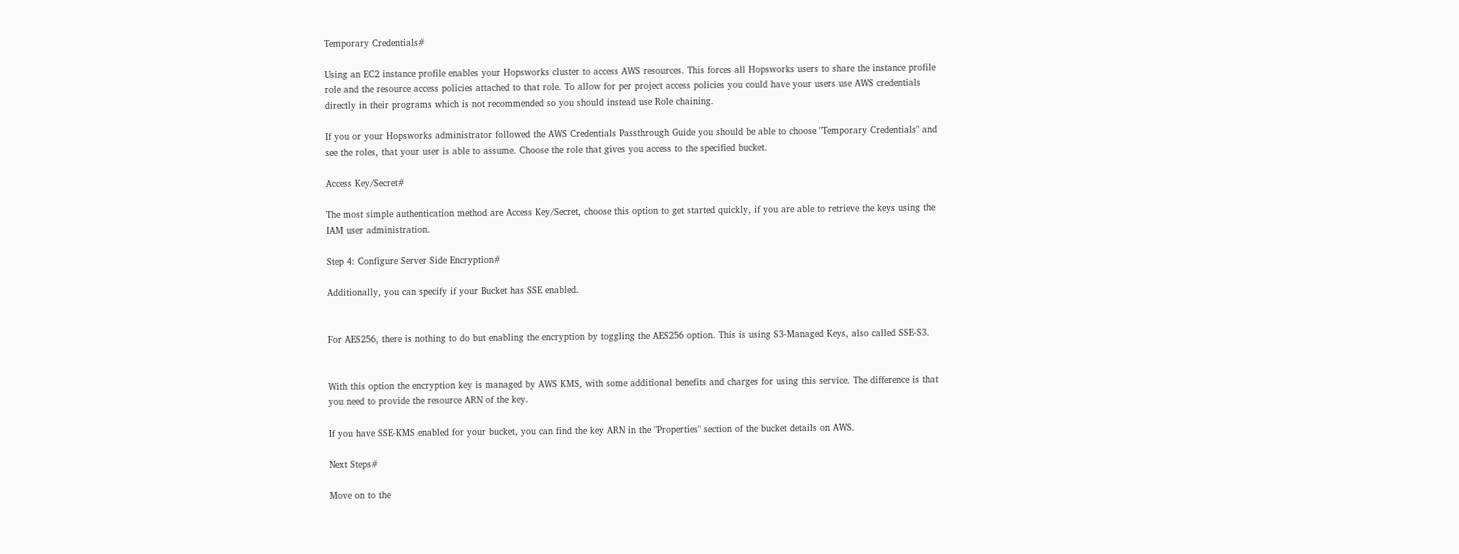Temporary Credentials#

Using an EC2 instance profile enables your Hopsworks cluster to access AWS resources. This forces all Hopsworks users to share the instance profile role and the resource access policies attached to that role. To allow for per project access policies you could have your users use AWS credentials directly in their programs which is not recommended so you should instead use Role chaining.

If you or your Hopsworks administrator followed the AWS Credentials Passthrough Guide you should be able to choose "Temporary Credentials" and see the roles, that your user is able to assume. Choose the role that gives you access to the specified bucket.

Access Key/Secret#

The most simple authentication method are Access Key/Secret, choose this option to get started quickly, if you are able to retrieve the keys using the IAM user administration.

Step 4: Configure Server Side Encryption#

Additionally, you can specify if your Bucket has SSE enabled.


For AES256, there is nothing to do but enabling the encryption by toggling the AES256 option. This is using S3-Managed Keys, also called SSE-S3.


With this option the encryption key is managed by AWS KMS, with some additional benefits and charges for using this service. The difference is that you need to provide the resource ARN of the key.

If you have SSE-KMS enabled for your bucket, you can find the key ARN in the "Properties" section of the bucket details on AWS.

Next Steps#

Move on to the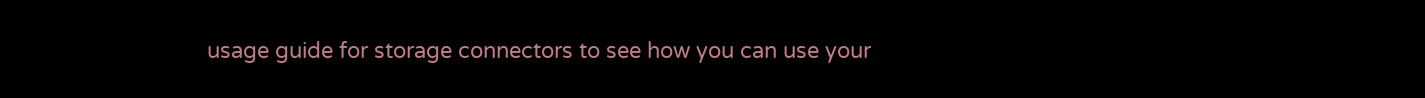usage guide for storage connectors to see how you can use your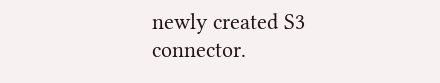newly created S3 connector.